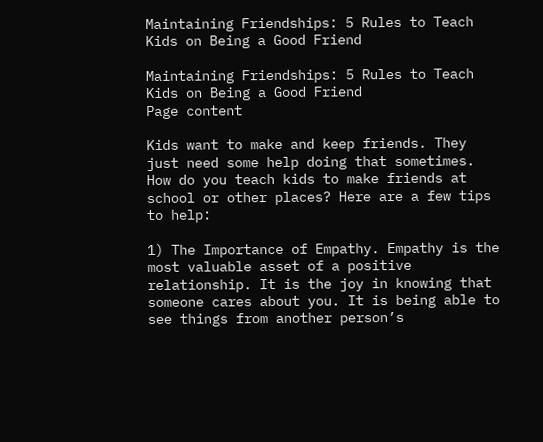Maintaining Friendships: 5 Rules to Teach Kids on Being a Good Friend

Maintaining Friendships: 5 Rules to Teach Kids on Being a Good Friend
Page content

Kids want to make and keep friends. They just need some help doing that sometimes. How do you teach kids to make friends at school or other places? Here are a few tips to help:

1) The Importance of Empathy. Empathy is the most valuable asset of a positive relationship. It is the joy in knowing that someone cares about you. It is being able to see things from another person’s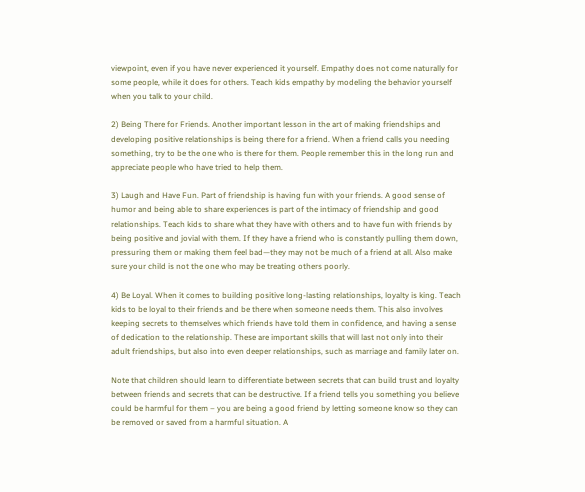viewpoint, even if you have never experienced it yourself. Empathy does not come naturally for some people, while it does for others. Teach kids empathy by modeling the behavior yourself when you talk to your child.

2) Being There for Friends. Another important lesson in the art of making friendships and developing positive relationships is being there for a friend. When a friend calls you needing something, try to be the one who is there for them. People remember this in the long run and appreciate people who have tried to help them.

3) Laugh and Have Fun. Part of friendship is having fun with your friends. A good sense of humor and being able to share experiences is part of the intimacy of friendship and good relationships. Teach kids to share what they have with others and to have fun with friends by being positive and jovial with them. If they have a friend who is constantly pulling them down, pressuring them or making them feel bad—they may not be much of a friend at all. Also make sure your child is not the one who may be treating others poorly.

4) Be Loyal. When it comes to building positive long-lasting relationships, loyalty is king. Teach kids to be loyal to their friends and be there when someone needs them. This also involves keeping secrets to themselves which friends have told them in confidence, and having a sense of dedication to the relationship. These are important skills that will last not only into their adult friendships, but also into even deeper relationships, such as marriage and family later on.

Note that children should learn to differentiate between secrets that can build trust and loyalty between friends and secrets that can be destructive. If a friend tells you something you believe could be harmful for them – you are being a good friend by letting someone know so they can be removed or saved from a harmful situation. A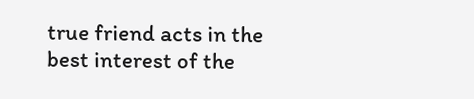true friend acts in the best interest of the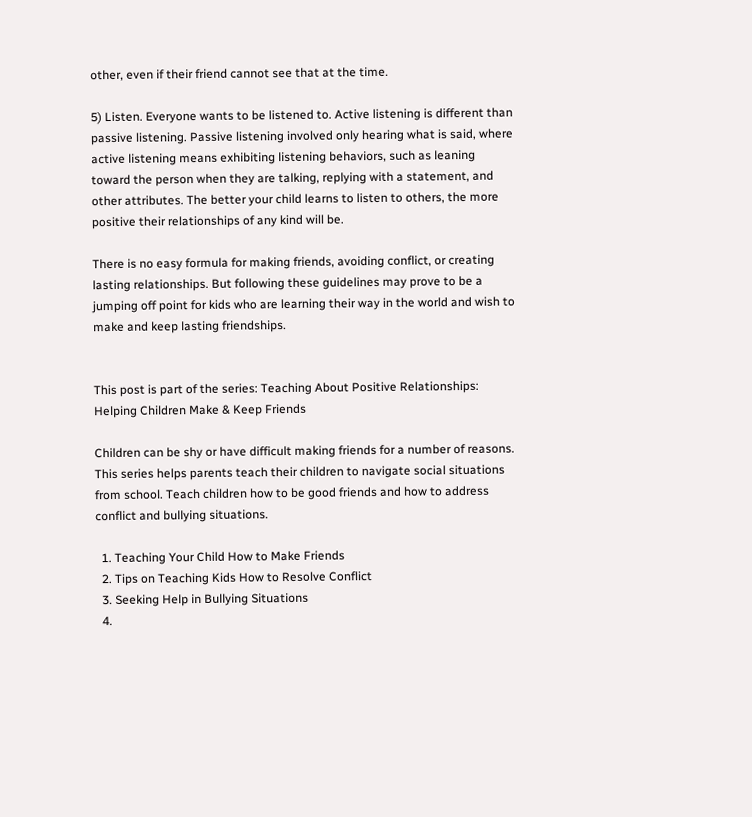other, even if their friend cannot see that at the time.

5) Listen. Everyone wants to be listened to. Active listening is different than passive listening. Passive listening involved only hearing what is said, where active listening means exhibiting listening behaviors, such as leaning toward the person when they are talking, replying with a statement, and other attributes. The better your child learns to listen to others, the more positive their relationships of any kind will be.

There is no easy formula for making friends, avoiding conflict, or creating lasting relationships. But following these guidelines may prove to be a jumping off point for kids who are learning their way in the world and wish to make and keep lasting friendships.


This post is part of the series: Teaching About Positive Relationships: Helping Children Make & Keep Friends

Children can be shy or have difficult making friends for a number of reasons. This series helps parents teach their children to navigate social situations from school. Teach children how to be good friends and how to address conflict and bullying situations.

  1. Teaching Your Child How to Make Friends
  2. Tips on Teaching Kids How to Resolve Conflict
  3. Seeking Help in Bullying Situations
  4.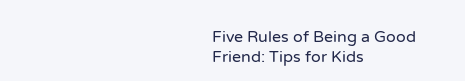Five Rules of Being a Good Friend: Tips for Kids